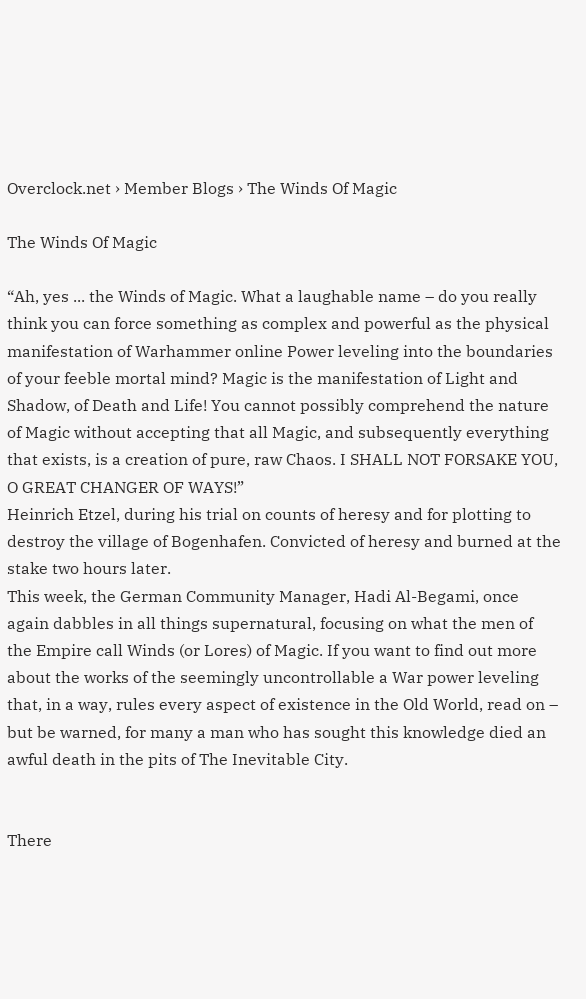Overclock.net › Member Blogs › The Winds Of Magic

The Winds Of Magic

“Ah, yes ... the Winds of Magic. What a laughable name – do you really think you can force something as complex and powerful as the physical manifestation of Warhammer online Power leveling into the boundaries of your feeble mortal mind? Magic is the manifestation of Light and Shadow, of Death and Life! You cannot possibly comprehend the nature of Magic without accepting that all Magic, and subsequently everything that exists, is a creation of pure, raw Chaos. I SHALL NOT FORSAKE YOU, O GREAT CHANGER OF WAYS!”
Heinrich Etzel, during his trial on counts of heresy and for plotting to destroy the village of Bogenhafen. Convicted of heresy and burned at the stake two hours later.
This week, the German Community Manager, Hadi Al-Begami, once again dabbles in all things supernatural, focusing on what the men of the Empire call Winds (or Lores) of Magic. If you want to find out more about the works of the seemingly uncontrollable a War power leveling that, in a way, rules every aspect of existence in the Old World, read on – but be warned, for many a man who has sought this knowledge died an awful death in the pits of The Inevitable City.


There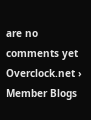are no comments yet
Overclock.net › Member Blogs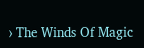› The Winds Of Magic